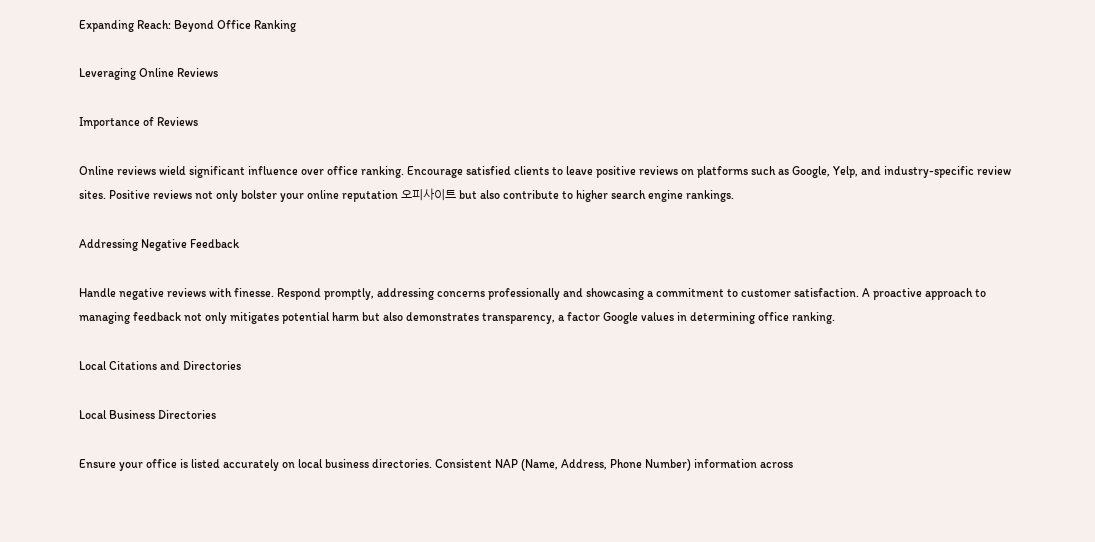Expanding Reach: Beyond Office Ranking

Leveraging Online Reviews

Importance of Reviews

Online reviews wield significant influence over office ranking. Encourage satisfied clients to leave positive reviews on platforms such as Google, Yelp, and industry-specific review sites. Positive reviews not only bolster your online reputation 오피사이트 but also contribute to higher search engine rankings.

Addressing Negative Feedback

Handle negative reviews with finesse. Respond promptly, addressing concerns professionally and showcasing a commitment to customer satisfaction. A proactive approach to managing feedback not only mitigates potential harm but also demonstrates transparency, a factor Google values in determining office ranking.

Local Citations and Directories

Local Business Directories

Ensure your office is listed accurately on local business directories. Consistent NAP (Name, Address, Phone Number) information across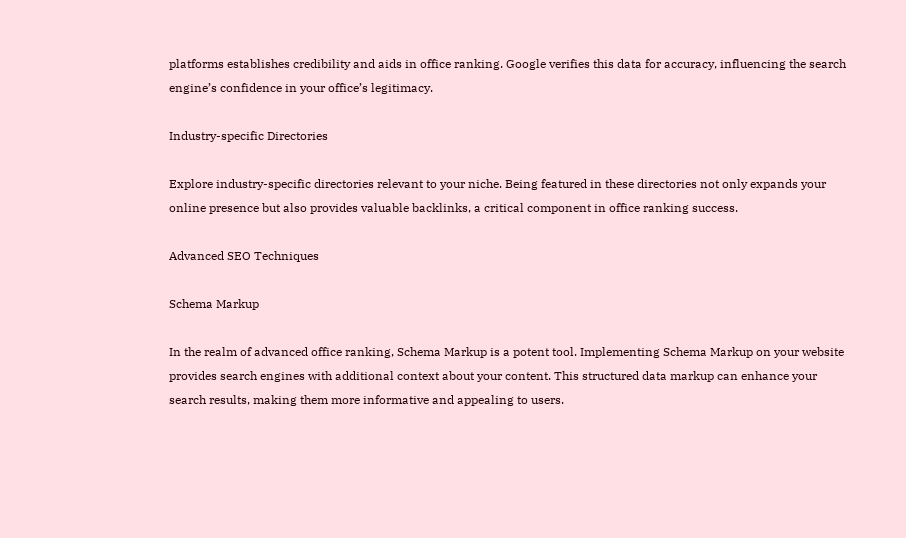platforms establishes credibility and aids in office ranking. Google verifies this data for accuracy, influencing the search engine’s confidence in your office’s legitimacy.

Industry-specific Directories

Explore industry-specific directories relevant to your niche. Being featured in these directories not only expands your online presence but also provides valuable backlinks, a critical component in office ranking success.

Advanced SEO Techniques

Schema Markup

In the realm of advanced office ranking, Schema Markup is a potent tool. Implementing Schema Markup on your website provides search engines with additional context about your content. This structured data markup can enhance your search results, making them more informative and appealing to users.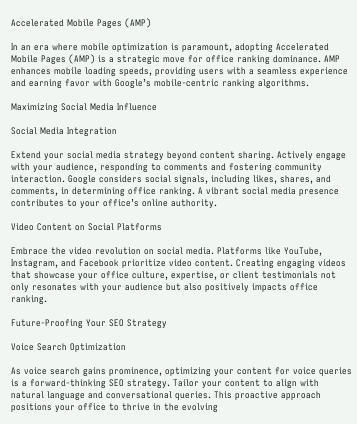Accelerated Mobile Pages (AMP)

In an era where mobile optimization is paramount, adopting Accelerated Mobile Pages (AMP) is a strategic move for office ranking dominance. AMP enhances mobile loading speeds, providing users with a seamless experience and earning favor with Google’s mobile-centric ranking algorithms.

Maximizing Social Media Influence

Social Media Integration

Extend your social media strategy beyond content sharing. Actively engage with your audience, responding to comments and fostering community interaction. Google considers social signals, including likes, shares, and comments, in determining office ranking. A vibrant social media presence contributes to your office’s online authority.

Video Content on Social Platforms

Embrace the video revolution on social media. Platforms like YouTube, Instagram, and Facebook prioritize video content. Creating engaging videos that showcase your office culture, expertise, or client testimonials not only resonates with your audience but also positively impacts office ranking.

Future-Proofing Your SEO Strategy

Voice Search Optimization

As voice search gains prominence, optimizing your content for voice queries is a forward-thinking SEO strategy. Tailor your content to align with natural language and conversational queries. This proactive approach positions your office to thrive in the evolving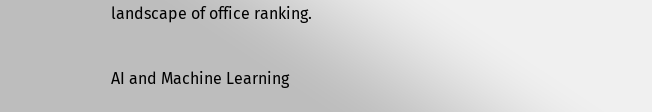landscape of office ranking.

AI and Machine Learning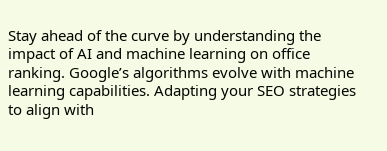Stay ahead of the curve by understanding the impact of AI and machine learning on office ranking. Google’s algorithms evolve with machine learning capabilities. Adapting your SEO strategies to align with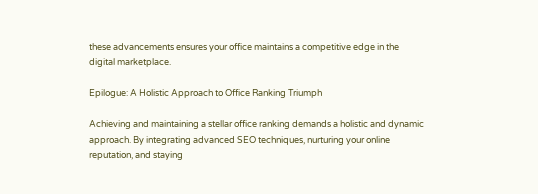these advancements ensures your office maintains a competitive edge in the digital marketplace.

Epilogue: A Holistic Approach to Office Ranking Triumph

Achieving and maintaining a stellar office ranking demands a holistic and dynamic approach. By integrating advanced SEO techniques, nurturing your online reputation, and staying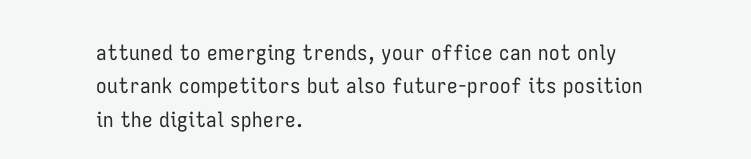attuned to emerging trends, your office can not only outrank competitors but also future-proof its position in the digital sphere.